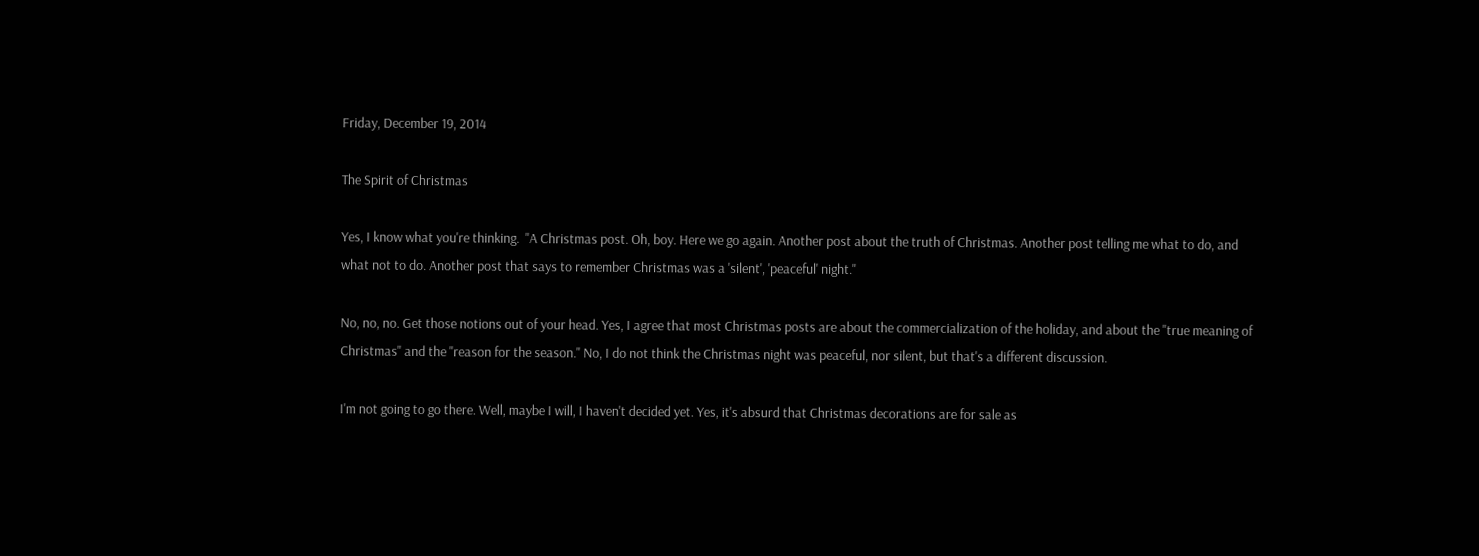Friday, December 19, 2014

The Spirit of Christmas

Yes, I know what you're thinking.  "A Christmas post. Oh, boy. Here we go again. Another post about the truth of Christmas. Another post telling me what to do, and what not to do. Another post that says to remember Christmas was a 'silent', 'peaceful' night."

No, no, no. Get those notions out of your head. Yes, I agree that most Christmas posts are about the commercialization of the holiday, and about the "true meaning of Christmas" and the "reason for the season." No, I do not think the Christmas night was peaceful, nor silent, but that's a different discussion.

I'm not going to go there. Well, maybe I will, I haven't decided yet. Yes, it's absurd that Christmas decorations are for sale as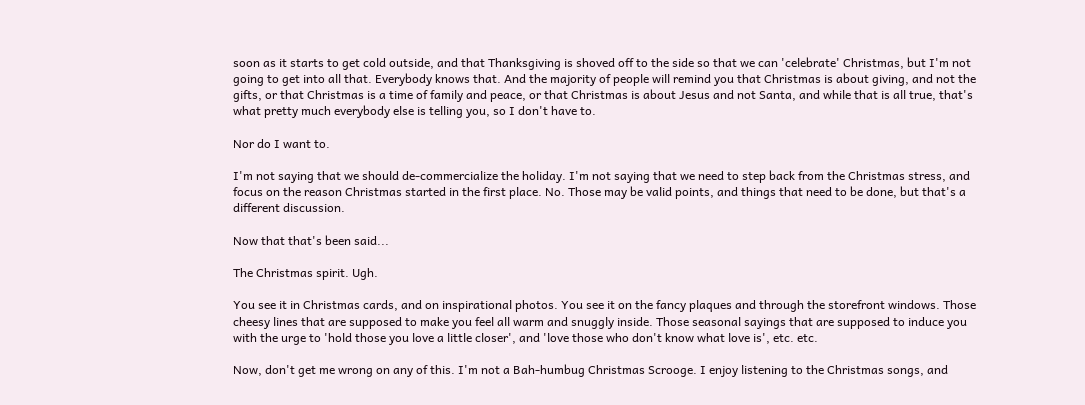soon as it starts to get cold outside, and that Thanksgiving is shoved off to the side so that we can 'celebrate' Christmas, but I'm not going to get into all that. Everybody knows that. And the majority of people will remind you that Christmas is about giving, and not the gifts, or that Christmas is a time of family and peace, or that Christmas is about Jesus and not Santa, and while that is all true, that's what pretty much everybody else is telling you, so I don't have to.

Nor do I want to.

I'm not saying that we should de-commercialize the holiday. I'm not saying that we need to step back from the Christmas stress, and focus on the reason Christmas started in the first place. No. Those may be valid points, and things that need to be done, but that's a different discussion.

Now that that's been said...

The Christmas spirit. Ugh.

You see it in Christmas cards, and on inspirational photos. You see it on the fancy plaques and through the storefront windows. Those cheesy lines that are supposed to make you feel all warm and snuggly inside. Those seasonal sayings that are supposed to induce you with the urge to 'hold those you love a little closer', and 'love those who don't know what love is', etc. etc.

Now, don't get me wrong on any of this. I'm not a Bah-humbug Christmas Scrooge. I enjoy listening to the Christmas songs, and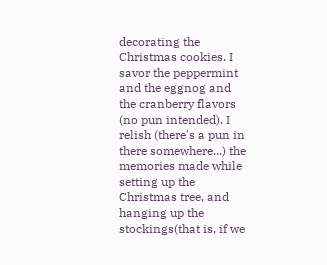decorating the Christmas cookies. I savor the peppermint and the eggnog and the cranberry flavors (no pun intended). I relish (there's a pun in there somewhere...) the memories made while setting up the Christmas tree, and hanging up the stockings(that is, if we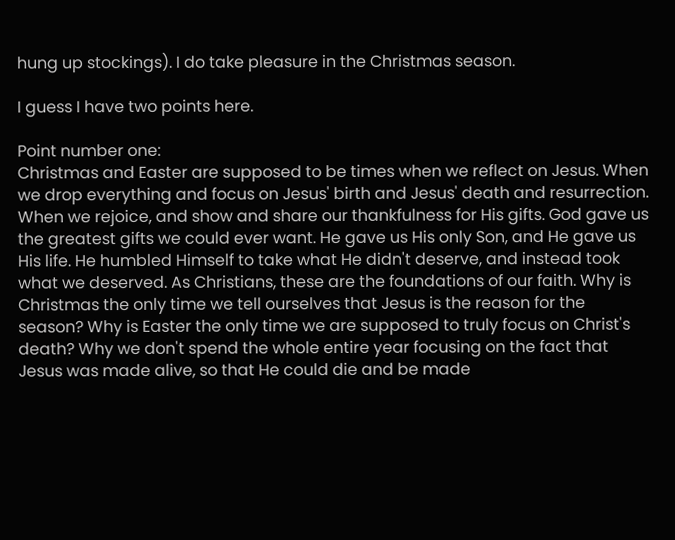hung up stockings). I do take pleasure in the Christmas season.

I guess I have two points here.

Point number one:
Christmas and Easter are supposed to be times when we reflect on Jesus. When we drop everything and focus on Jesus' birth and Jesus' death and resurrection. When we rejoice, and show and share our thankfulness for His gifts. God gave us the greatest gifts we could ever want. He gave us His only Son, and He gave us His life. He humbled Himself to take what He didn't deserve, and instead took what we deserved. As Christians, these are the foundations of our faith. Why is Christmas the only time we tell ourselves that Jesus is the reason for the season? Why is Easter the only time we are supposed to truly focus on Christ's death? Why we don't spend the whole entire year focusing on the fact that Jesus was made alive, so that He could die and be made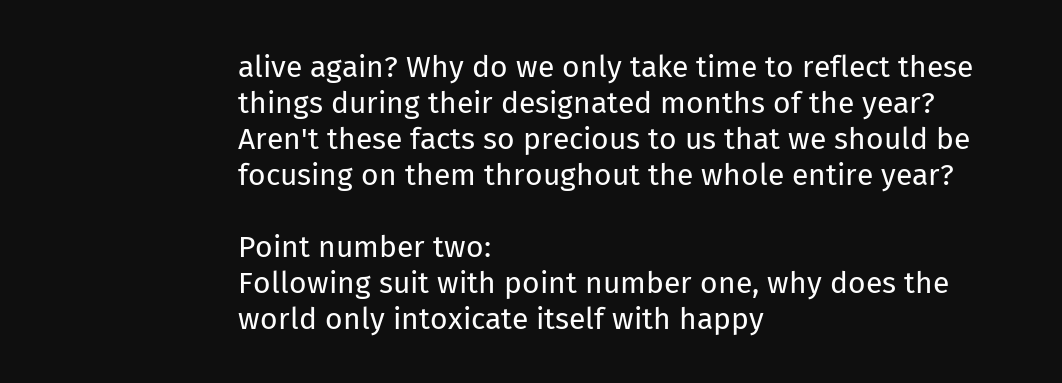alive again? Why do we only take time to reflect these things during their designated months of the year? Aren't these facts so precious to us that we should be focusing on them throughout the whole entire year?

Point number two:
Following suit with point number one, why does the world only intoxicate itself with happy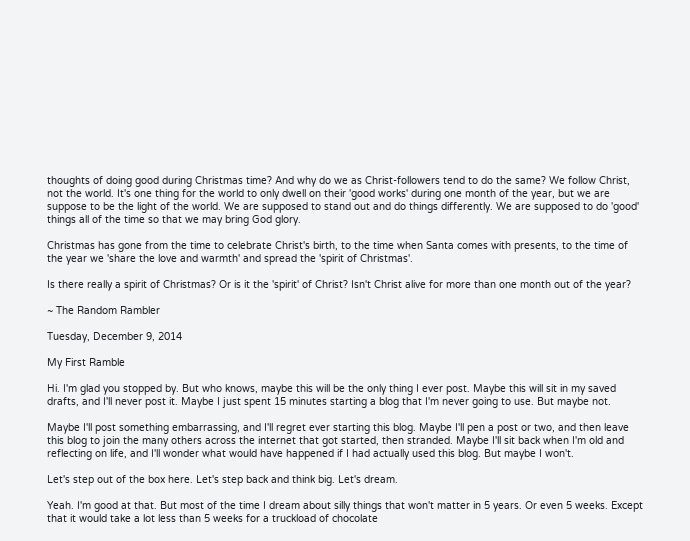thoughts of doing good during Christmas time? And why do we as Christ-followers tend to do the same? We follow Christ, not the world. It's one thing for the world to only dwell on their 'good works' during one month of the year, but we are suppose to be the light of the world. We are supposed to stand out and do things differently. We are supposed to do 'good' things all of the time so that we may bring God glory.

Christmas has gone from the time to celebrate Christ's birth, to the time when Santa comes with presents, to the time of the year we 'share the love and warmth' and spread the 'spirit of Christmas'.

Is there really a spirit of Christmas? Or is it the 'spirit' of Christ? Isn't Christ alive for more than one month out of the year?

~ The Random Rambler

Tuesday, December 9, 2014

My First Ramble

Hi. I'm glad you stopped by. But who knows, maybe this will be the only thing I ever post. Maybe this will sit in my saved drafts, and I'll never post it. Maybe I just spent 15 minutes starting a blog that I'm never going to use. But maybe not.

Maybe I'll post something embarrassing, and I'll regret ever starting this blog. Maybe I'll pen a post or two, and then leave this blog to join the many others across the internet that got started, then stranded. Maybe I'll sit back when I'm old and reflecting on life, and I'll wonder what would have happened if I had actually used this blog. But maybe I won't.

Let's step out of the box here. Let's step back and think big. Let's dream.

Yeah. I'm good at that. But most of the time I dream about silly things that won't matter in 5 years. Or even 5 weeks. Except that it would take a lot less than 5 weeks for a truckload of chocolate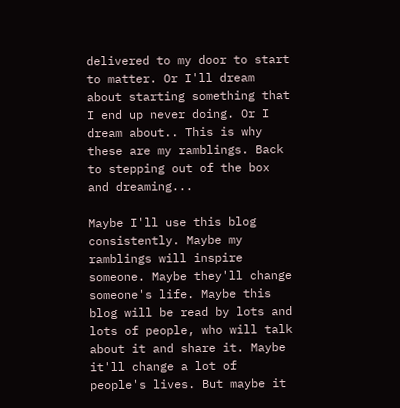delivered to my door to start to matter. Or I'll dream about starting something that I end up never doing. Or I dream about.. This is why these are my ramblings. Back to stepping out of the box and dreaming...

Maybe I'll use this blog consistently. Maybe my ramblings will inspire someone. Maybe they'll change someone's life. Maybe this blog will be read by lots and lots of people, who will talk about it and share it. Maybe it'll change a lot of people's lives. But maybe it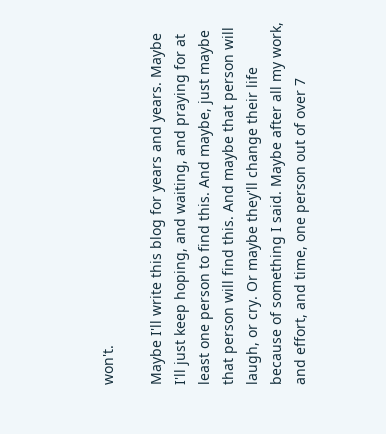won't.

Maybe I'll write this blog for years and years. Maybe I'll just keep hoping, and waiting, and praying for at least one person to find this. And maybe, just maybe that person will find this. And maybe that person will laugh, or cry. Or maybe they'll change their life because of something I said. Maybe after all my work, and effort, and time, one person out of over 7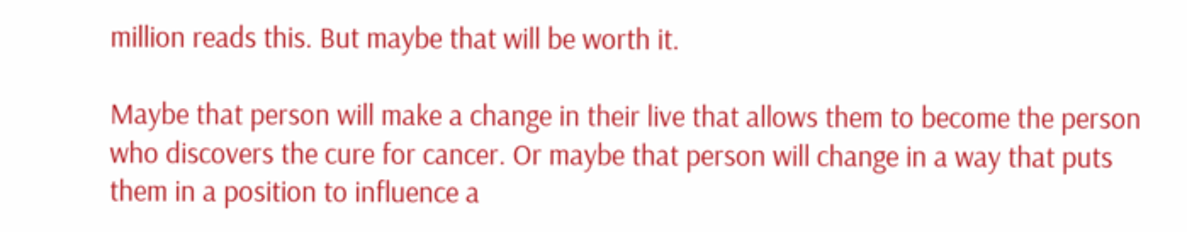million reads this. But maybe that will be worth it.

Maybe that person will make a change in their live that allows them to become the person who discovers the cure for cancer. Or maybe that person will change in a way that puts them in a position to influence a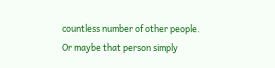countless number of other people. Or maybe that person simply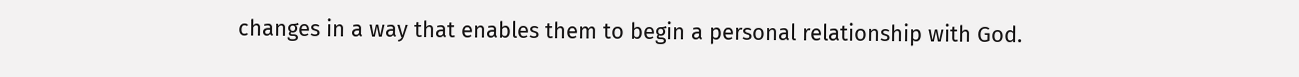changes in a way that enables them to begin a personal relationship with God.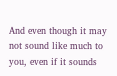And even though it may not sound like much to you, even if it sounds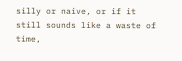silly or naive, or if it still sounds like a waste of time,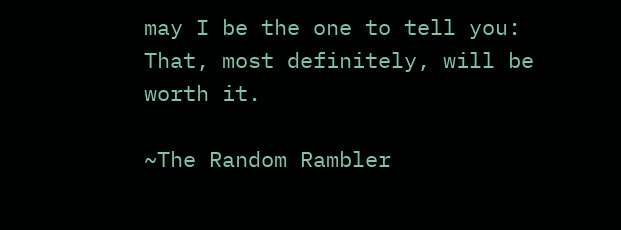may I be the one to tell you: That, most definitely, will be worth it.

~The Random Rambler